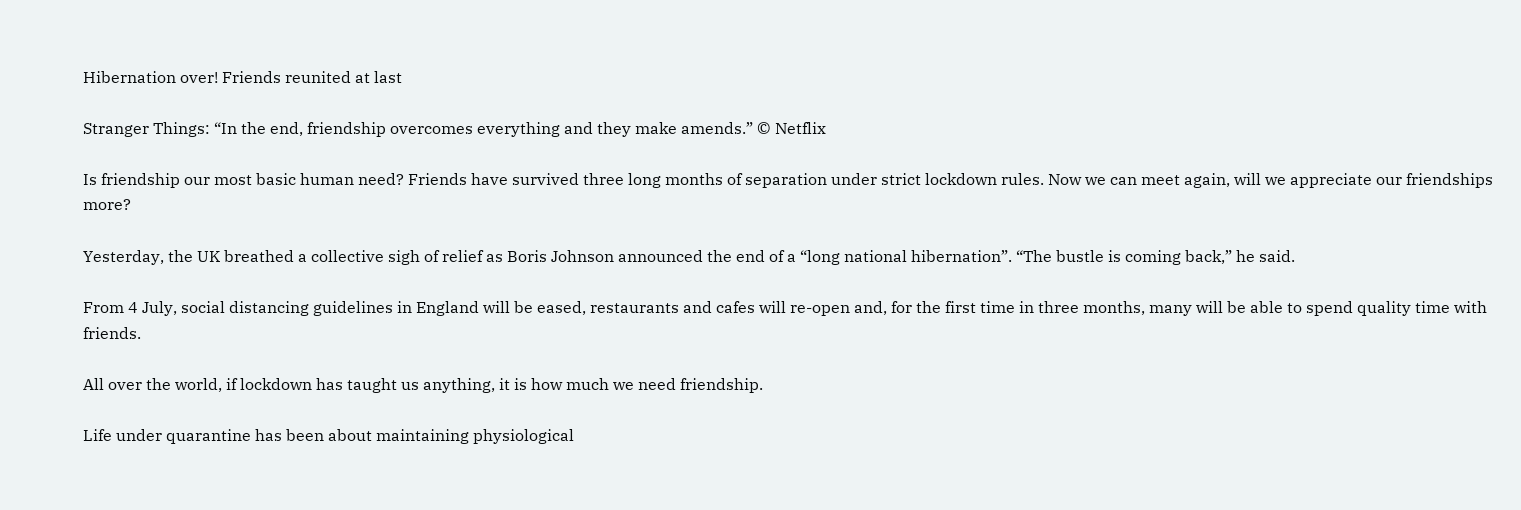Hibernation over! Friends reunited at last

Stranger Things: “In the end, friendship overcomes everything and they make amends.” © Netflix

Is friendship our most basic human need? Friends have survived three long months of separation under strict lockdown rules. Now we can meet again, will we appreciate our friendships more?

Yesterday, the UK breathed a collective sigh of relief as Boris Johnson announced the end of a “long national hibernation”. “The bustle is coming back,” he said.

From 4 July, social distancing guidelines in England will be eased, restaurants and cafes will re-open and, for the first time in three months, many will be able to spend quality time with friends.

All over the world, if lockdown has taught us anything, it is how much we need friendship.

Life under quarantine has been about maintaining physiological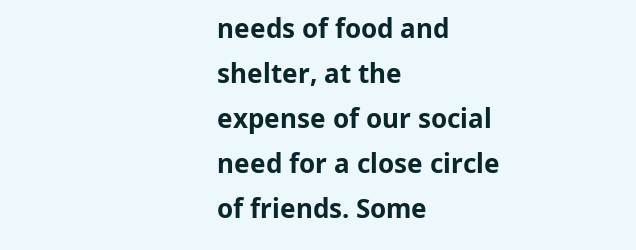needs of food and shelter, at the expense of our social need for a close circle of friends. Some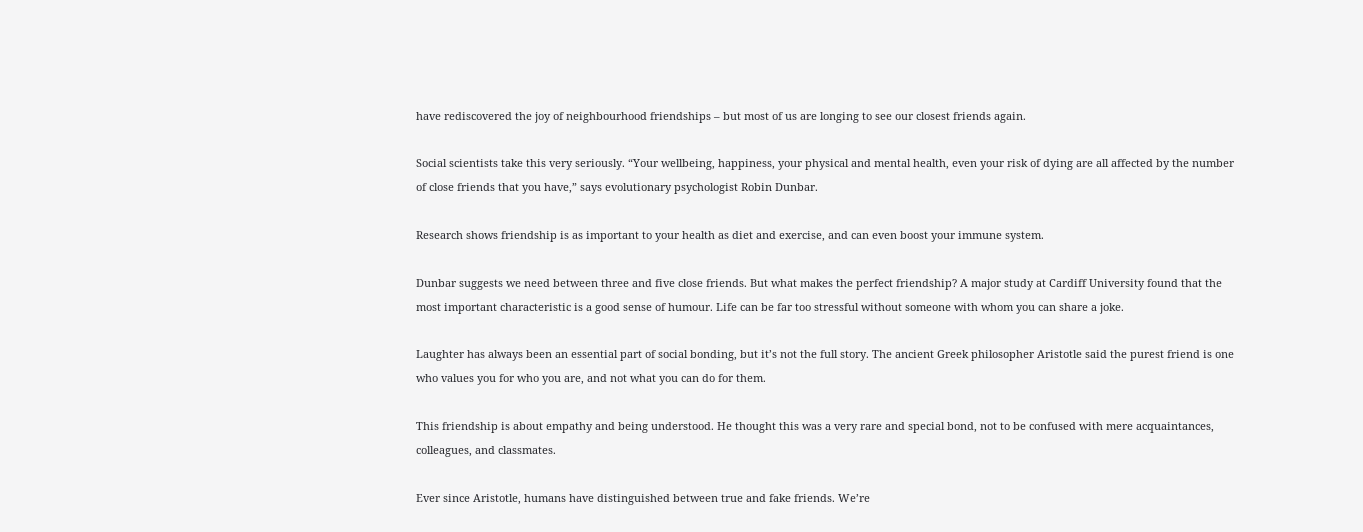have rediscovered the joy of neighbourhood friendships – but most of us are longing to see our closest friends again.

Social scientists take this very seriously. “Your wellbeing, happiness, your physical and mental health, even your risk of dying are all affected by the number of close friends that you have,” says evolutionary psychologist Robin Dunbar.

Research shows friendship is as important to your health as diet and exercise, and can even boost your immune system.

Dunbar suggests we need between three and five close friends. But what makes the perfect friendship? A major study at Cardiff University found that the most important characteristic is a good sense of humour. Life can be far too stressful without someone with whom you can share a joke.

Laughter has always been an essential part of social bonding, but it’s not the full story. The ancient Greek philosopher Aristotle said the purest friend is one who values you for who you are, and not what you can do for them.

This friendship is about empathy and being understood. He thought this was a very rare and special bond, not to be confused with mere acquaintances, colleagues, and classmates.

Ever since Aristotle, humans have distinguished between true and fake friends. We’re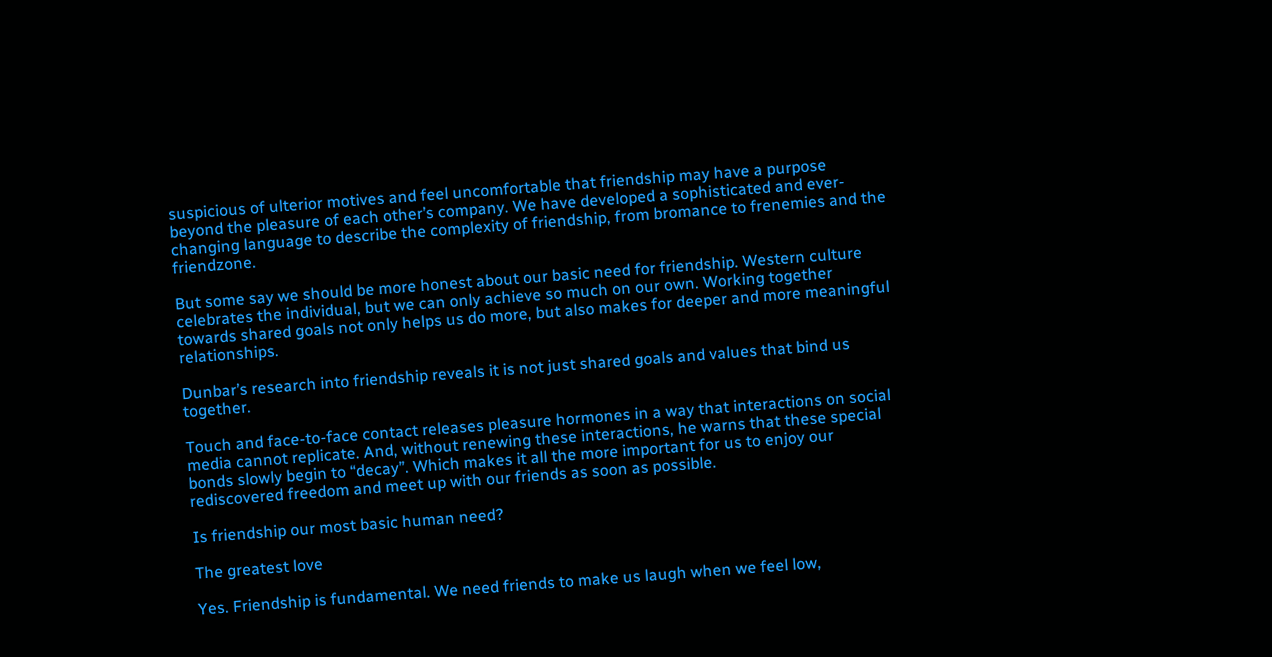suspicious of ulterior motives and feel uncomfortable that friendship may have a purpose beyond the pleasure of each other’s company. We have developed a sophisticated and ever-changing language to describe the complexity of friendship, from bromance to frenemies and the friendzone.

But some say we should be more honest about our basic need for friendship. Western culture celebrates the individual, but we can only achieve so much on our own. Working together towards shared goals not only helps us do more, but also makes for deeper and more meaningful relationships.

Dunbar’s research into friendship reveals it is not just shared goals and values that bind us together.

Touch and face-to-face contact releases pleasure hormones in a way that interactions on social media cannot replicate. And, without renewing these interactions, he warns that these special bonds slowly begin to “decay”. Which makes it all the more important for us to enjoy our rediscovered freedom and meet up with our friends as soon as possible.

Is friendship our most basic human need?

The greatest love

Yes. Friendship is fundamental. We need friends to make us laugh when we feel low,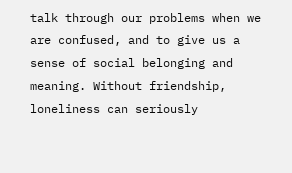talk through our problems when we are confused, and to give us a sense of social belonging and meaning. Without friendship, loneliness can seriously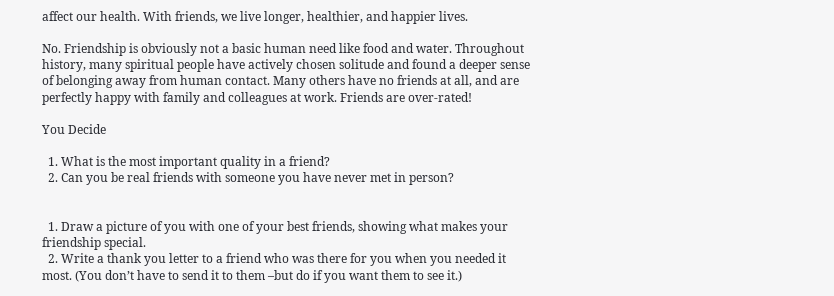affect our health. With friends, we live longer, healthier, and happier lives.

No. Friendship is obviously not a basic human need like food and water. Throughout history, many spiritual people have actively chosen solitude and found a deeper sense of belonging away from human contact. Many others have no friends at all, and are perfectly happy with family and colleagues at work. Friends are over-rated!

You Decide

  1. What is the most important quality in a friend?
  2. Can you be real friends with someone you have never met in person?


  1. Draw a picture of you with one of your best friends, showing what makes your friendship special.
  2. Write a thank you letter to a friend who was there for you when you needed it most. (You don’t have to send it to them –but do if you want them to see it.)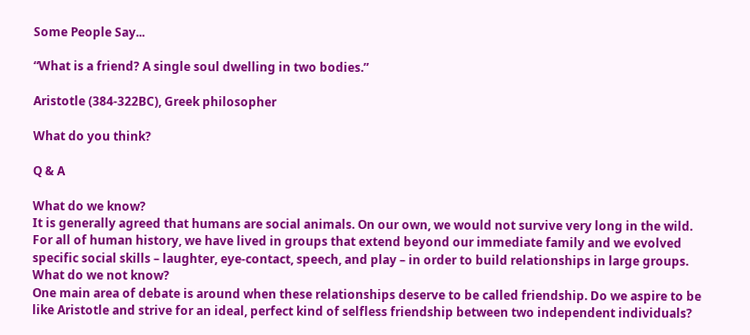Some People Say...

“What is a friend? A single soul dwelling in two bodies.”

Aristotle (384-322BC), Greek philosopher

What do you think?

Q & A

What do we know?
It is generally agreed that humans are social animals. On our own, we would not survive very long in the wild. For all of human history, we have lived in groups that extend beyond our immediate family and we evolved specific social skills – laughter, eye-contact, speech, and play – in order to build relationships in large groups.
What do we not know?
One main area of debate is around when these relationships deserve to be called friendship. Do we aspire to be like Aristotle and strive for an ideal, perfect kind of selfless friendship between two independent individuals?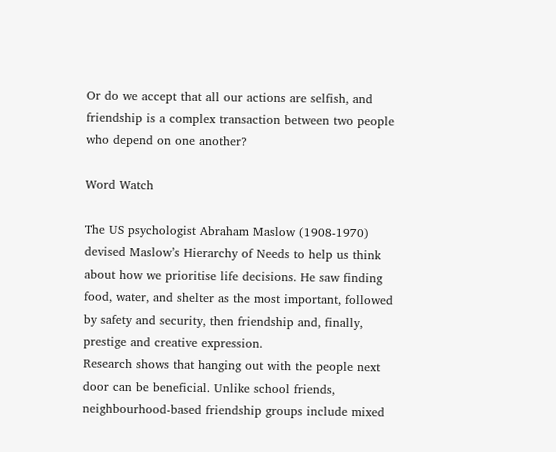Or do we accept that all our actions are selfish, and friendship is a complex transaction between two people who depend on one another?

Word Watch

The US psychologist Abraham Maslow (1908-1970) devised Maslow’s Hierarchy of Needs to help us think about how we prioritise life decisions. He saw finding food, water, and shelter as the most important, followed by safety and security, then friendship and, finally, prestige and creative expression.
Research shows that hanging out with the people next door can be beneficial. Unlike school friends, neighbourhood-based friendship groups include mixed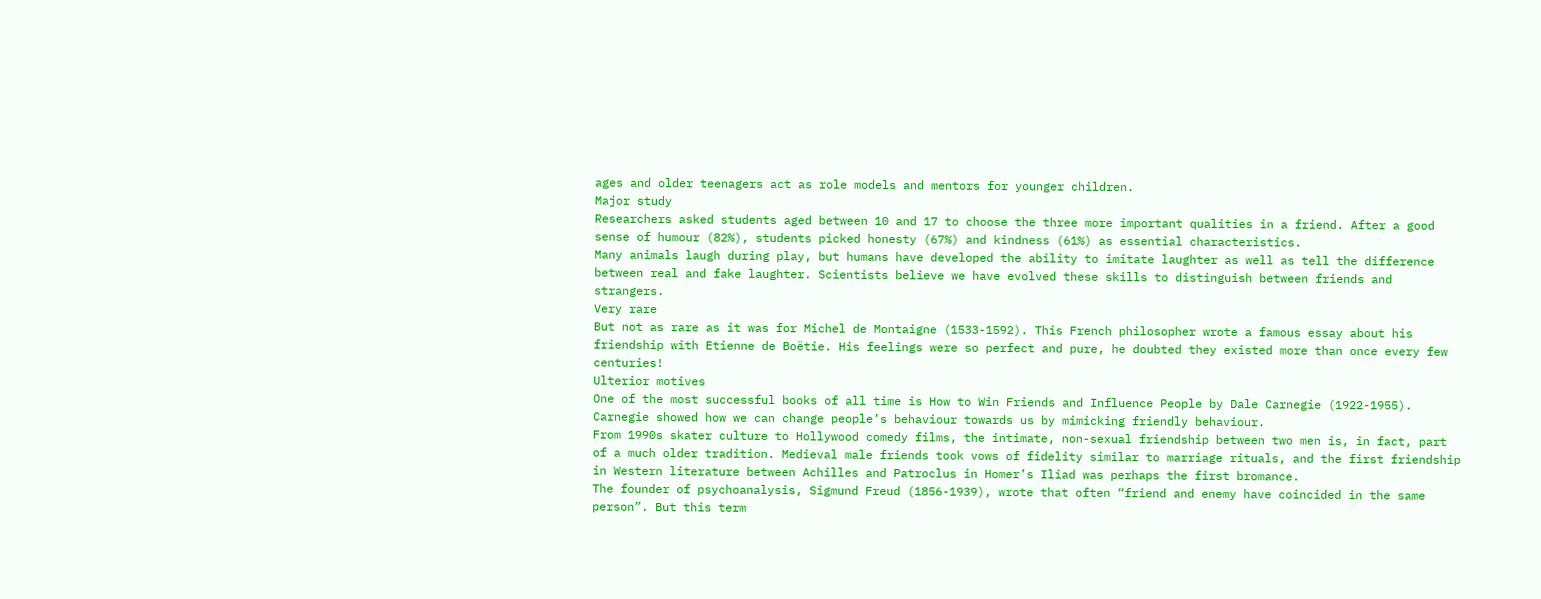ages and older teenagers act as role models and mentors for younger children.
Major study
Researchers asked students aged between 10 and 17 to choose the three more important qualities in a friend. After a good sense of humour (82%), students picked honesty (67%) and kindness (61%) as essential characteristics.
Many animals laugh during play, but humans have developed the ability to imitate laughter as well as tell the difference between real and fake laughter. Scientists believe we have evolved these skills to distinguish between friends and strangers.
Very rare
But not as rare as it was for Michel de Montaigne (1533-1592). This French philosopher wrote a famous essay about his friendship with Etienne de Boëtie. His feelings were so perfect and pure, he doubted they existed more than once every few centuries!
Ulterior motives
One of the most successful books of all time is How to Win Friends and Influence People by Dale Carnegie (1922-1955). Carnegie showed how we can change people’s behaviour towards us by mimicking friendly behaviour.
From 1990s skater culture to Hollywood comedy films, the intimate, non-sexual friendship between two men is, in fact, part of a much older tradition. Medieval male friends took vows of fidelity similar to marriage rituals, and the first friendship in Western literature between Achilles and Patroclus in Homer’s Iliad was perhaps the first bromance.
The founder of psychoanalysis, Sigmund Freud (1856-1939), wrote that often “friend and enemy have coincided in the same person”. But this term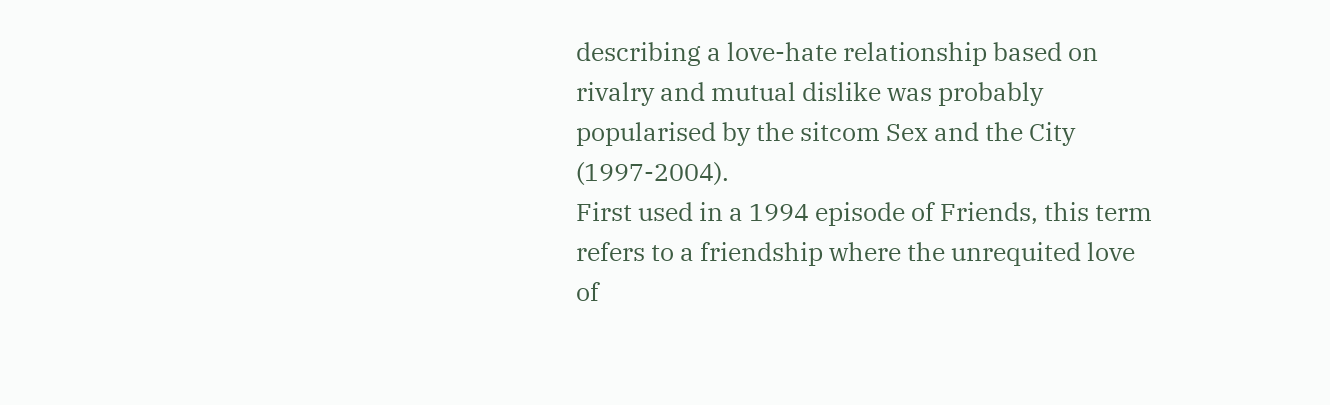describing a love-hate relationship based on rivalry and mutual dislike was probably popularised by the sitcom Sex and the City (1997-2004).
First used in a 1994 episode of Friends, this term refers to a friendship where the unrequited love of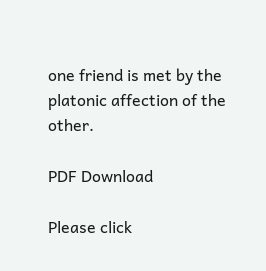one friend is met by the platonic affection of the other.

PDF Download

Please click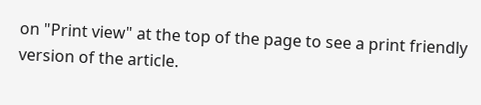on "Print view" at the top of the page to see a print friendly version of the article.